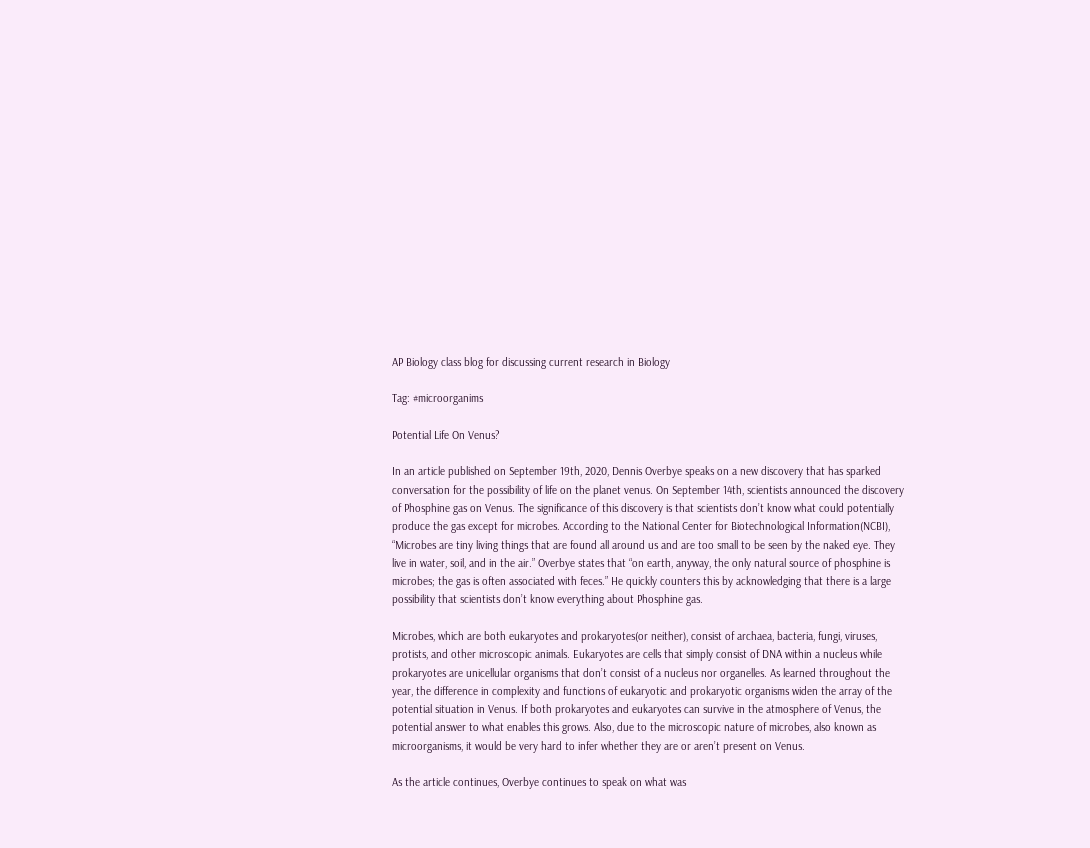AP Biology class blog for discussing current research in Biology

Tag: #microorganims

Potential Life On Venus?

In an article published on September 19th, 2020, Dennis Overbye speaks on a new discovery that has sparked conversation for the possibility of life on the planet venus. On September 14th, scientists announced the discovery of Phosphine gas on Venus. The significance of this discovery is that scientists don’t know what could potentially produce the gas except for microbes. According to the National Center for Biotechnological Information(NCBI), “Microbes are tiny living things that are found all around us and are too small to be seen by the naked eye. They live in water, soil, and in the air.” Overbye states that “on earth, anyway, the only natural source of phosphine is microbes; the gas is often associated with feces.” He quickly counters this by acknowledging that there is a large possibility that scientists don’t know everything about Phosphine gas.

Microbes, which are both eukaryotes and prokaryotes(or neither), consist of archaea, bacteria, fungi, viruses, protists, and other microscopic animals. Eukaryotes are cells that simply consist of DNA within a nucleus while prokaryotes are unicellular organisms that don’t consist of a nucleus nor organelles. As learned throughout the year, the difference in complexity and functions of eukaryotic and prokaryotic organisms widen the array of the potential situation in Venus. If both prokaryotes and eukaryotes can survive in the atmosphere of Venus, the potential answer to what enables this grows. Also, due to the microscopic nature of microbes, also known as microorganisms, it would be very hard to infer whether they are or aren’t present on Venus.

As the article continues, Overbye continues to speak on what was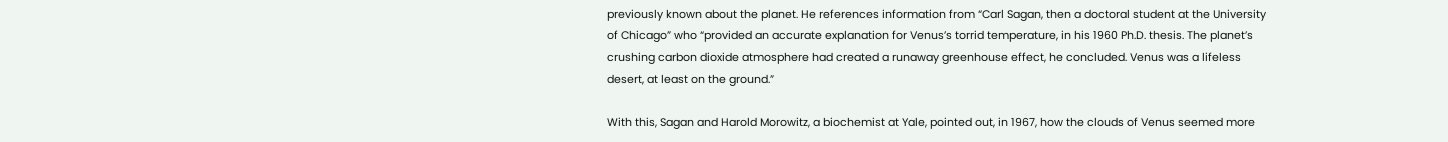previously known about the planet. He references information from “Carl Sagan, then a doctoral student at the University of Chicago” who “provided an accurate explanation for Venus’s torrid temperature, in his 1960 Ph.D. thesis. The planet’s crushing carbon dioxide atmosphere had created a runaway greenhouse effect, he concluded. Venus was a lifeless desert, at least on the ground.”

With this, Sagan and Harold Morowitz, a biochemist at Yale, pointed out, in 1967, how the clouds of Venus seemed more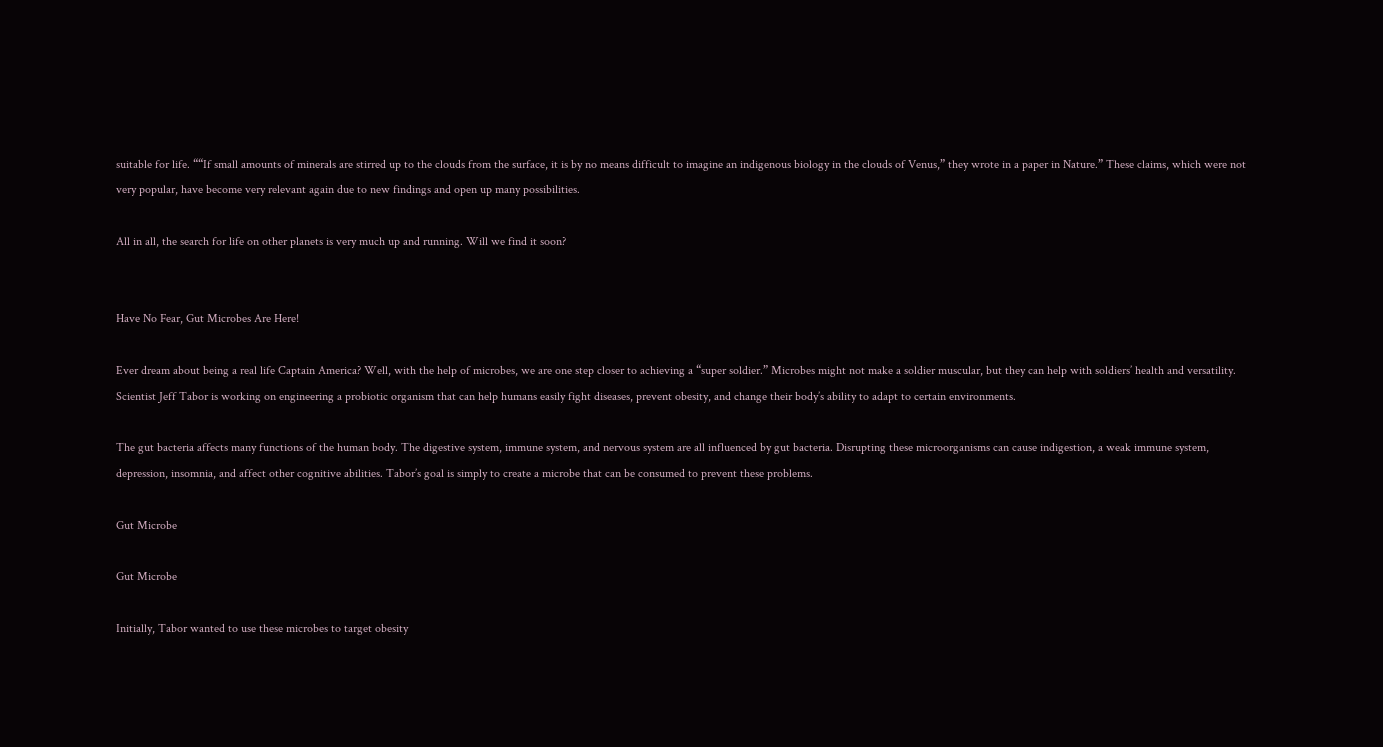suitable for life. ““If small amounts of minerals are stirred up to the clouds from the surface, it is by no means difficult to imagine an indigenous biology in the clouds of Venus,” they wrote in a paper in Nature.” These claims, which were not very popular, have become very relevant again due to new findings and open up many possibilities.

All in all, the search for life on other planets is very much up and running. Will we find it soon?


Have No Fear, Gut Microbes Are Here!

Ever dream about being a real life Captain America? Well, with the help of microbes, we are one step closer to achieving a “super soldier.” Microbes might not make a soldier muscular, but they can help with soldiers’ health and versatility. Scientist Jeff Tabor is working on engineering a probiotic organism that can help humans easily fight diseases, prevent obesity, and change their body’s ability to adapt to certain environments.

The gut bacteria affects many functions of the human body. The digestive system, immune system, and nervous system are all influenced by gut bacteria. Disrupting these microorganisms can cause indigestion, a weak immune system, depression, insomnia, and affect other cognitive abilities. Tabor’s goal is simply to create a microbe that can be consumed to prevent these problems.

Gut Microbe

Gut Microbe

Initially, Tabor wanted to use these microbes to target obesity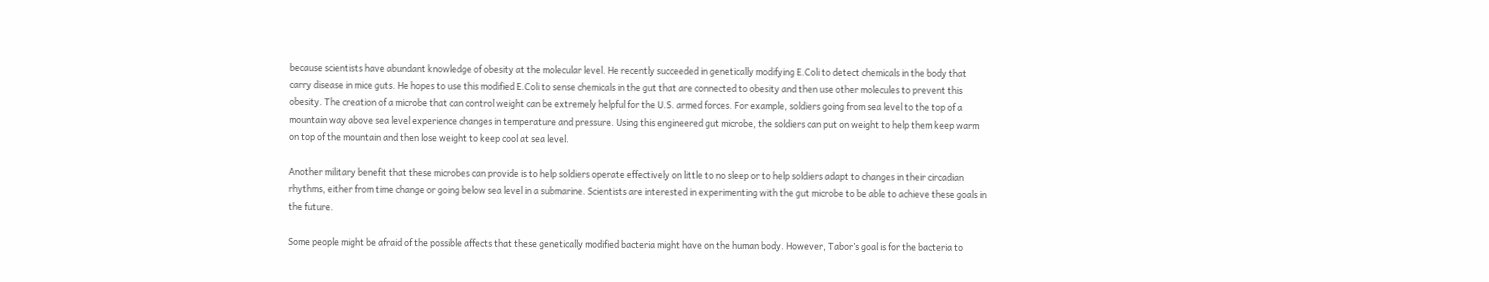because scientists have abundant knowledge of obesity at the molecular level. He recently succeeded in genetically modifying E.Coli to detect chemicals in the body that carry disease in mice guts. He hopes to use this modified E.Coli to sense chemicals in the gut that are connected to obesity and then use other molecules to prevent this obesity. The creation of a microbe that can control weight can be extremely helpful for the U.S. armed forces. For example, soldiers going from sea level to the top of a mountain way above sea level experience changes in temperature and pressure. Using this engineered gut microbe, the soldiers can put on weight to help them keep warm on top of the mountain and then lose weight to keep cool at sea level.

Another military benefit that these microbes can provide is to help soldiers operate effectively on little to no sleep or to help soldiers adapt to changes in their circadian rhythms, either from time change or going below sea level in a submarine. Scientists are interested in experimenting with the gut microbe to be able to achieve these goals in the future.

Some people might be afraid of the possible affects that these genetically modified bacteria might have on the human body. However, Tabor’s goal is for the bacteria to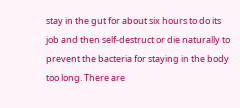stay in the gut for about six hours to do its job and then self-destruct or die naturally to prevent the bacteria for staying in the body too long. There are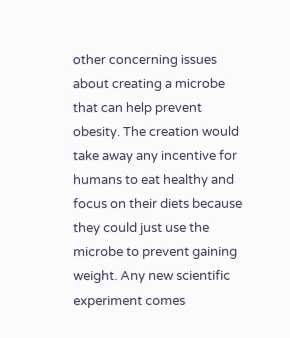other concerning issues about creating a microbe that can help prevent obesity. The creation would take away any incentive for humans to eat healthy and focus on their diets because they could just use the microbe to prevent gaining weight. Any new scientific experiment comes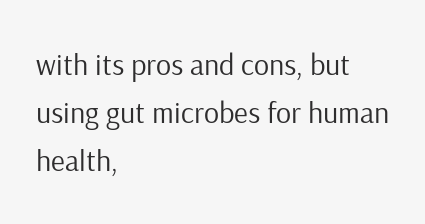with its pros and cons, but using gut microbes for human health,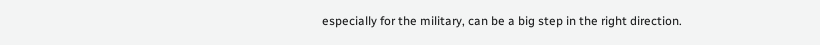especially for the military, can be a big step in the right direction.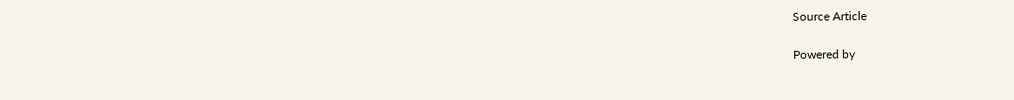Source Article

Powered by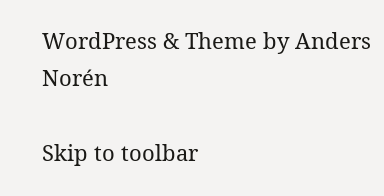WordPress & Theme by Anders Norén

Skip to toolbar